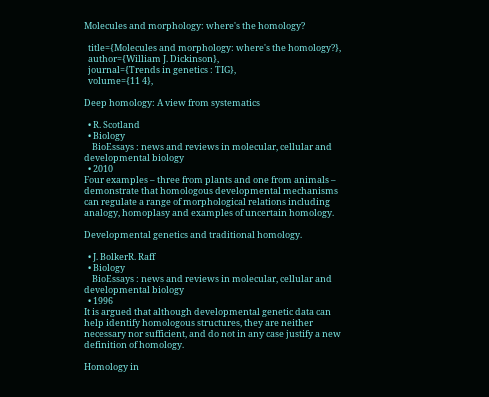Molecules and morphology: where's the homology?

  title={Molecules and morphology: where's the homology?},
  author={William J. Dickinson},
  journal={Trends in genetics : TIG},
  volume={11 4},

Deep homology: A view from systematics

  • R. Scotland
  • Biology
    BioEssays : news and reviews in molecular, cellular and developmental biology
  • 2010
Four examples – three from plants and one from animals – demonstrate that homologous developmental mechanisms can regulate a range of morphological relations including analogy, homoplasy and examples of uncertain homology.

Developmental genetics and traditional homology.

  • J. BolkerR. Raff
  • Biology
    BioEssays : news and reviews in molecular, cellular and developmental biology
  • 1996
It is argued that although developmental genetic data can help identify homologous structures, they are neither necessary nor sufficient, and do not in any case justify a new definition of homology.

Homology in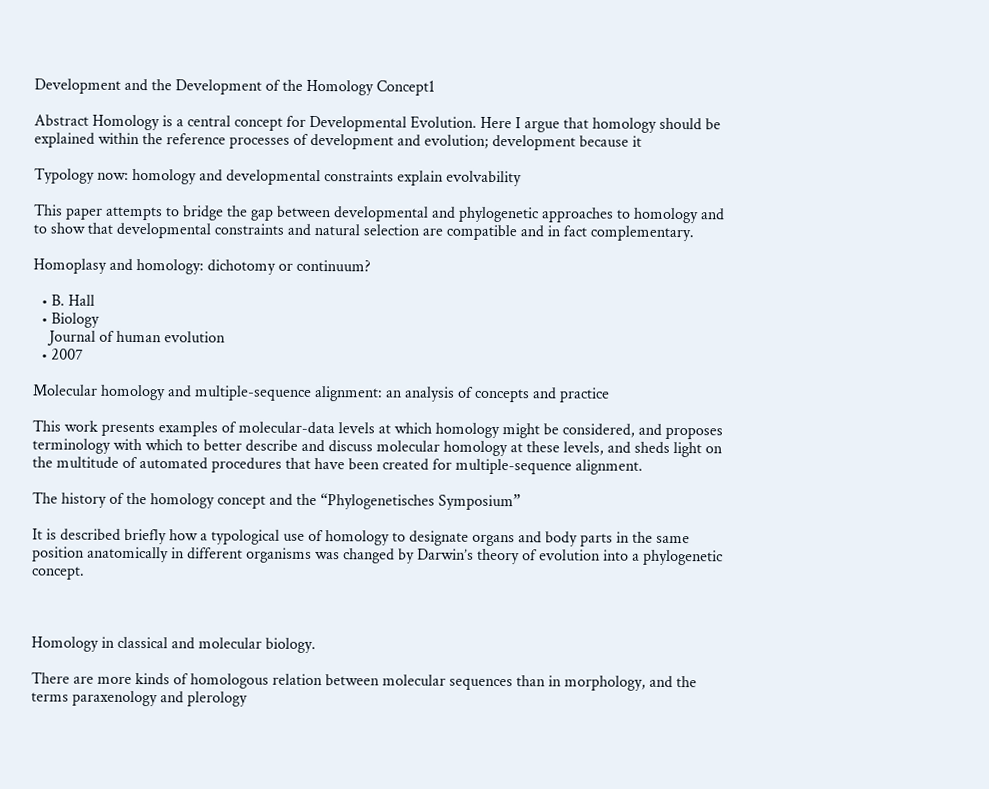Development and the Development of the Homology Concept1

Abstract Homology is a central concept for Developmental Evolution. Here I argue that homology should be explained within the reference processes of development and evolution; development because it

Typology now: homology and developmental constraints explain evolvability

This paper attempts to bridge the gap between developmental and phylogenetic approaches to homology and to show that developmental constraints and natural selection are compatible and in fact complementary.

Homoplasy and homology: dichotomy or continuum?

  • B. Hall
  • Biology
    Journal of human evolution
  • 2007

Molecular homology and multiple-sequence alignment: an analysis of concepts and practice

This work presents examples of molecular-data levels at which homology might be considered, and proposes terminology with which to better describe and discuss molecular homology at these levels, and sheds light on the multitude of automated procedures that have been created for multiple-sequence alignment.

The history of the homology concept and the “Phylogenetisches Symposium”

It is described briefly how a typological use of homology to designate organs and body parts in the same position anatomically in different organisms was changed by Darwin’s theory of evolution into a phylogenetic concept.



Homology in classical and molecular biology.

There are more kinds of homologous relation between molecular sequences than in morphology, and the terms paraxenology and plerology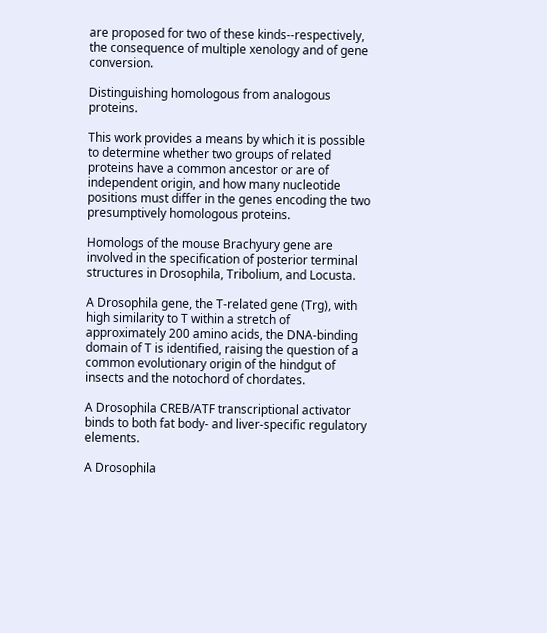are proposed for two of these kinds--respectively, the consequence of multiple xenology and of gene conversion.

Distinguishing homologous from analogous proteins.

This work provides a means by which it is possible to determine whether two groups of related proteins have a common ancestor or are of independent origin, and how many nucleotide positions must differ in the genes encoding the two presumptively homologous proteins.

Homologs of the mouse Brachyury gene are involved in the specification of posterior terminal structures in Drosophila, Tribolium, and Locusta.

A Drosophila gene, the T-related gene (Trg), with high similarity to T within a stretch of approximately 200 amino acids, the DNA-binding domain of T is identified, raising the question of a common evolutionary origin of the hindgut of insects and the notochord of chordates.

A Drosophila CREB/ATF transcriptional activator binds to both fat body- and liver-specific regulatory elements.

A Drosophila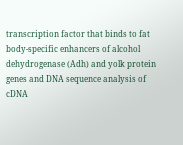transcription factor that binds to fat body-specific enhancers of alcohol dehydrogenase (Adh) and yolk protein genes and DNA sequence analysis of cDNA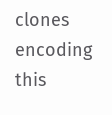clones encoding this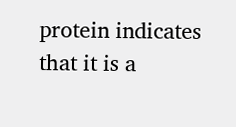protein indicates that it is a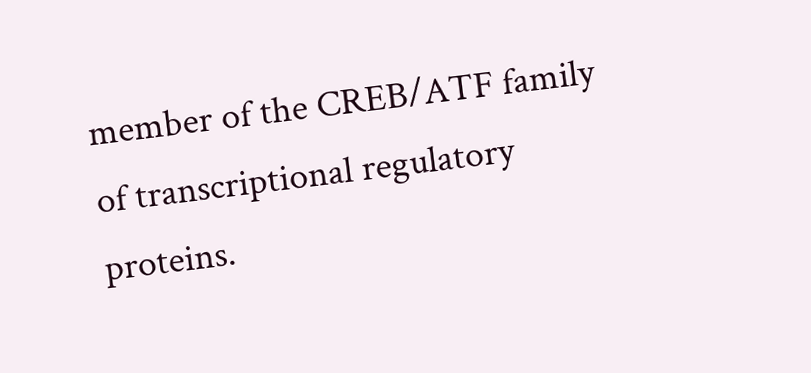member of the CREB/ATF family of transcriptional regulatory proteins.